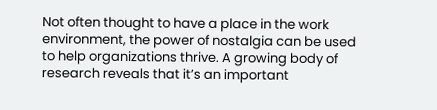Not often thought to have a place in the work environment, the power of nostalgia can be used to help organizations thrive. A growing body of research reveals that it’s an important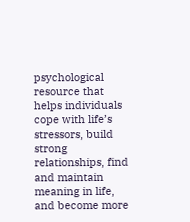psychological resource that helps individuals cope with life’s stressors, build strong relationships, find and maintain meaning in life, and become more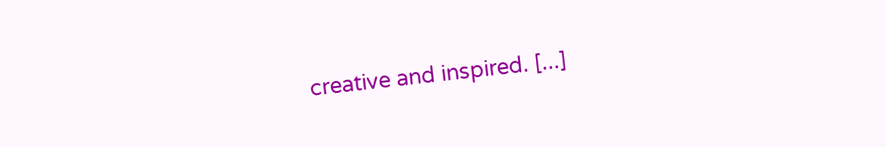creative and inspired. [...]